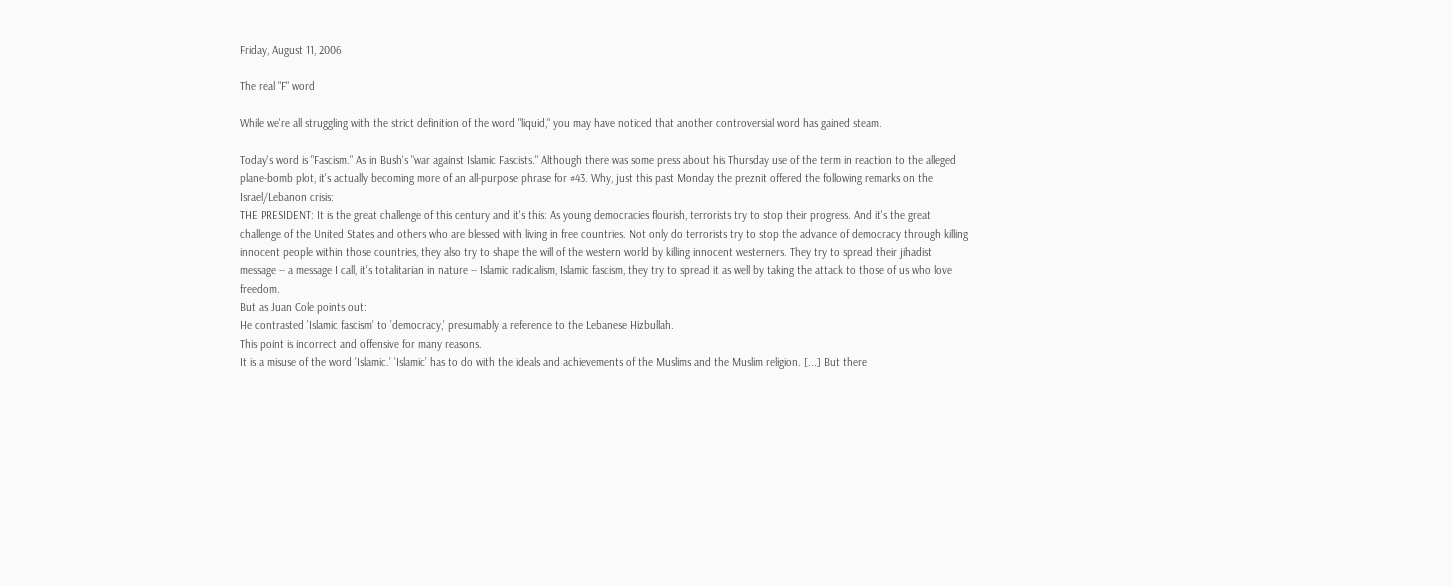Friday, August 11, 2006

The real "F" word

While we're all struggling with the strict definition of the word "liquid," you may have noticed that another controversial word has gained steam.

Today's word is "Fascism." As in Bush's "war against Islamic Fascists." Although there was some press about his Thursday use of the term in reaction to the alleged plane-bomb plot, it's actually becoming more of an all-purpose phrase for #43. Why, just this past Monday the preznit offered the following remarks on the Israel/Lebanon crisis:
THE PRESIDENT: It is the great challenge of this century and it's this: As young democracies flourish, terrorists try to stop their progress. And it's the great challenge of the United States and others who are blessed with living in free countries. Not only do terrorists try to stop the advance of democracy through killing innocent people within those countries, they also try to shape the will of the western world by killing innocent westerners. They try to spread their jihadist message -- a message I call, it's totalitarian in nature -- Islamic radicalism, Islamic fascism, they try to spread it as well by taking the attack to those of us who love freedom.
But as Juan Cole points out:
He contrasted ’Islamic fascism’ to ’democracy,’ presumably a reference to the Lebanese Hizbullah.
This point is incorrect and offensive for many reasons.
It is a misuse of the word ’Islamic.’ ’Islamic’ has to do with the ideals and achievements of the Muslims and the Muslim religion. [...] But there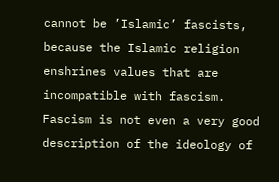cannot be ’Islamic’ fascists, because the Islamic religion enshrines values that are incompatible with fascism.
Fascism is not even a very good description of the ideology of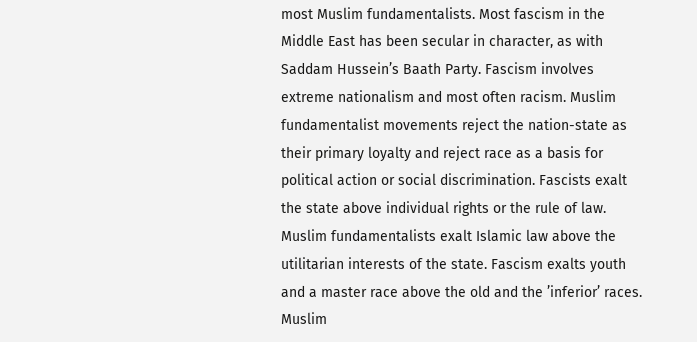most Muslim fundamentalists. Most fascism in the Middle East has been secular in character, as with Saddam Hussein’s Baath Party. Fascism involves extreme nationalism and most often racism. Muslim fundamentalist movements reject the nation-state as their primary loyalty and reject race as a basis for political action or social discrimination. Fascists exalt the state above individual rights or the rule of law. Muslim fundamentalists exalt Islamic law above the utilitarian interests of the state. Fascism exalts youth and a master race above the old and the ’inferior’ races. Muslim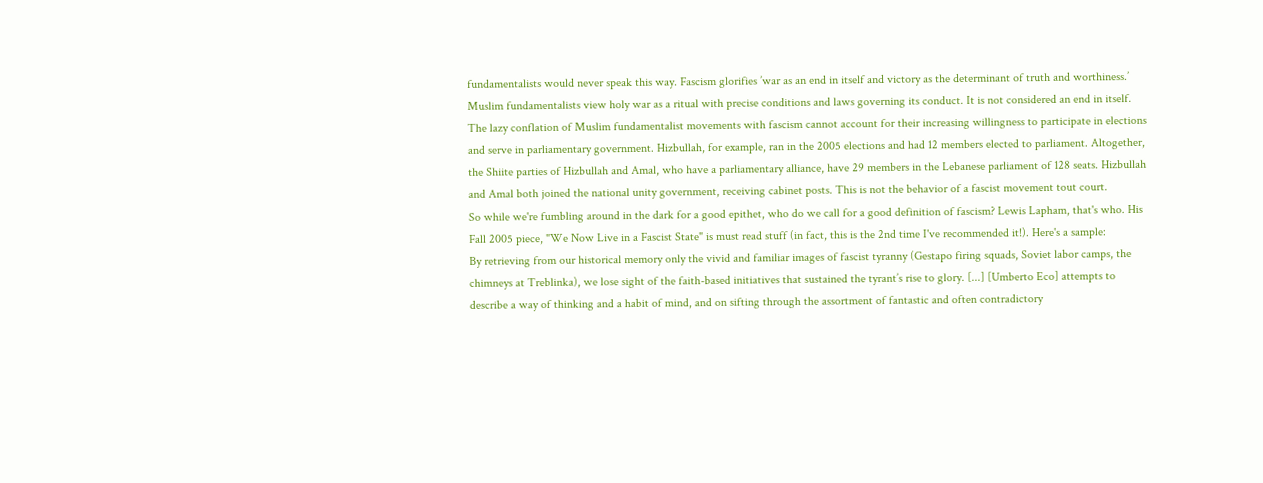fundamentalists would never speak this way. Fascism glorifies ’war as an end in itself and victory as the determinant of truth and worthiness.’ Muslim fundamentalists view holy war as a ritual with precise conditions and laws governing its conduct. It is not considered an end in itself.
The lazy conflation of Muslim fundamentalist movements with fascism cannot account for their increasing willingness to participate in elections and serve in parliamentary government. Hizbullah, for example, ran in the 2005 elections and had 12 members elected to parliament. Altogether, the Shiite parties of Hizbullah and Amal, who have a parliamentary alliance, have 29 members in the Lebanese parliament of 128 seats. Hizbullah and Amal both joined the national unity government, receiving cabinet posts. This is not the behavior of a fascist movement tout court.
So while we're fumbling around in the dark for a good epithet, who do we call for a good definition of fascism? Lewis Lapham, that's who. His Fall 2005 piece, "We Now Live in a Fascist State" is must read stuff (in fact, this is the 2nd time I've recommended it!). Here's a sample:
By retrieving from our historical memory only the vivid and familiar images of fascist tyranny (Gestapo firing squads, Soviet labor camps, the chimneys at Treblinka), we lose sight of the faith-based initiatives that sustained the tyrant’s rise to glory. [...] [Umberto Eco] attempts to describe a way of thinking and a habit of mind, and on sifting through the assortment of fantastic and often contradictory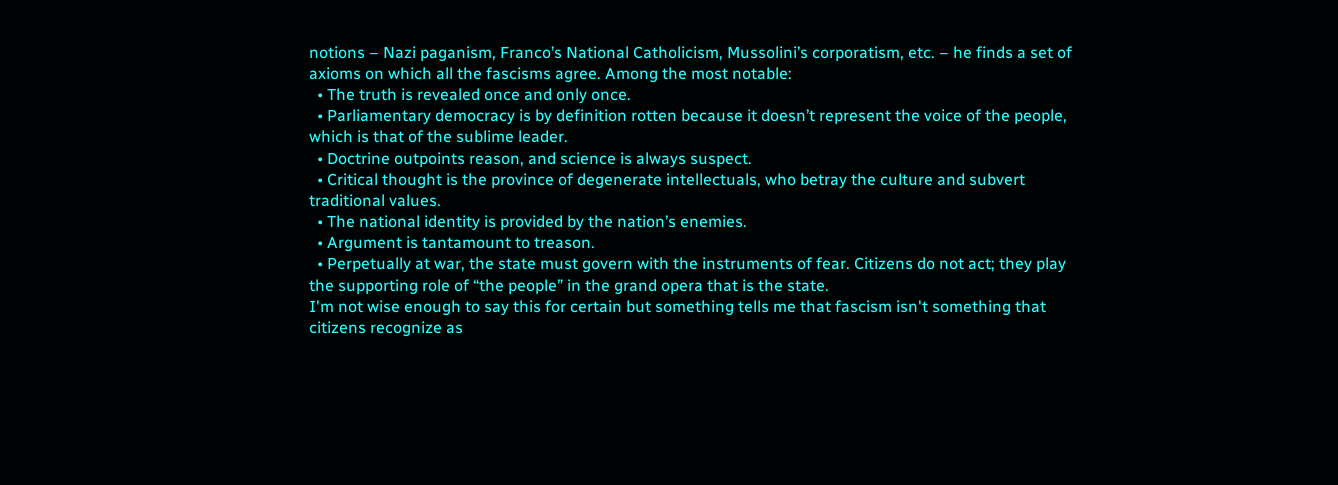notions – Nazi paganism, Franco’s National Catholicism, Mussolini’s corporatism, etc. – he finds a set of axioms on which all the fascisms agree. Among the most notable:
  • The truth is revealed once and only once.
  • Parliamentary democracy is by definition rotten because it doesn’t represent the voice of the people, which is that of the sublime leader.
  • Doctrine outpoints reason, and science is always suspect.
  • Critical thought is the province of degenerate intellectuals, who betray the culture and subvert traditional values.
  • The national identity is provided by the nation’s enemies.
  • Argument is tantamount to treason.
  • Perpetually at war, the state must govern with the instruments of fear. Citizens do not act; they play the supporting role of “the people” in the grand opera that is the state.
I'm not wise enough to say this for certain but something tells me that fascism isn't something that citizens recognize as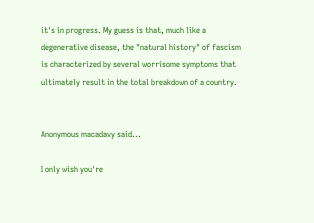it's in progress. My guess is that, much like a degenerative disease, the "natural history" of fascism is characterized by several worrisome symptoms that ultimately result in the total breakdown of a country.


Anonymous macadavy said...

I only wish you're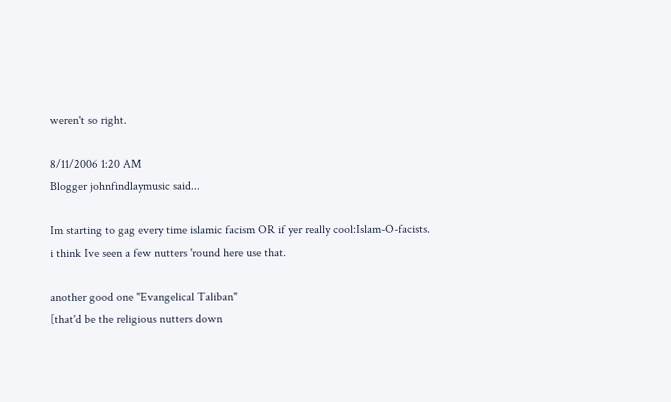weren't so right.

8/11/2006 1:20 AM
Blogger johnfindlaymusic said...

Im starting to gag every time islamic facism OR if yer really cool:Islam-O-facists.
i think Ive seen a few nutters 'round here use that.

another good one "Evangelical Taliban"
[that'd be the religious nutters down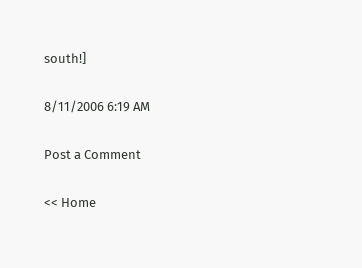south!]

8/11/2006 6:19 AM

Post a Comment

<< Home